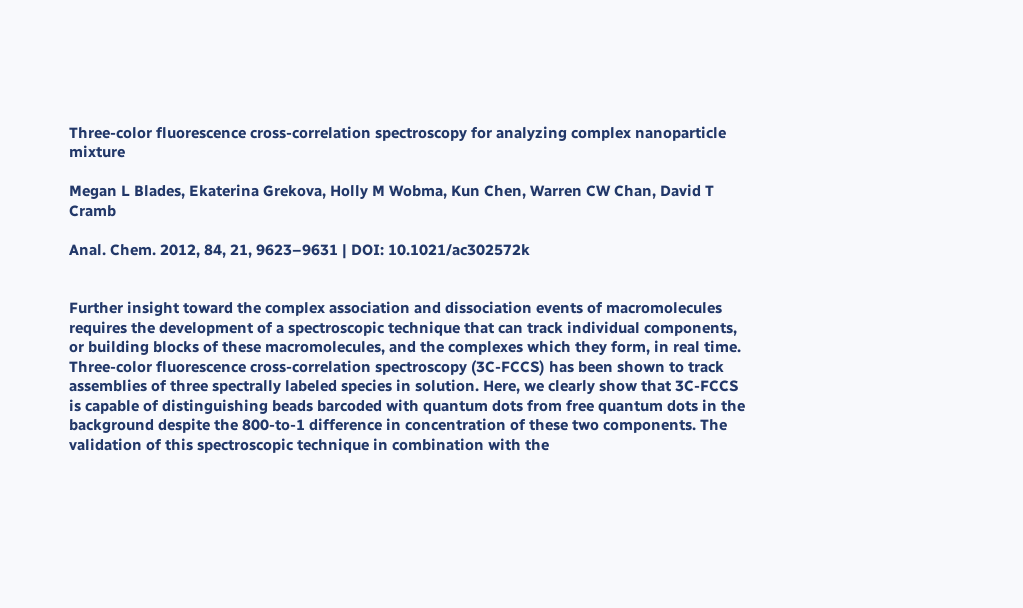Three-color fluorescence cross-correlation spectroscopy for analyzing complex nanoparticle mixture

Megan L Blades, Ekaterina Grekova, Holly M Wobma, Kun Chen, Warren CW Chan, David T Cramb

Anal. Chem. 2012, 84, 21, 9623–9631 | DOI: 10.1021/ac302572k


Further insight toward the complex association and dissociation events of macromolecules requires the development of a spectroscopic technique that can track individual components, or building blocks of these macromolecules, and the complexes which they form, in real time. Three-color fluorescence cross-correlation spectroscopy (3C-FCCS) has been shown to track assemblies of three spectrally labeled species in solution. Here, we clearly show that 3C-FCCS is capable of distinguishing beads barcoded with quantum dots from free quantum dots in the background despite the 800-to-1 difference in concentration of these two components. The validation of this spectroscopic technique in combination with the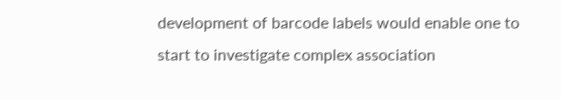development of barcode labels would enable one to start to investigate complex association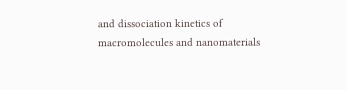and dissociation kinetics of macromolecules and nanomaterials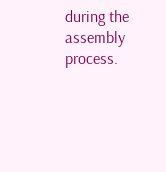during the assembly process.